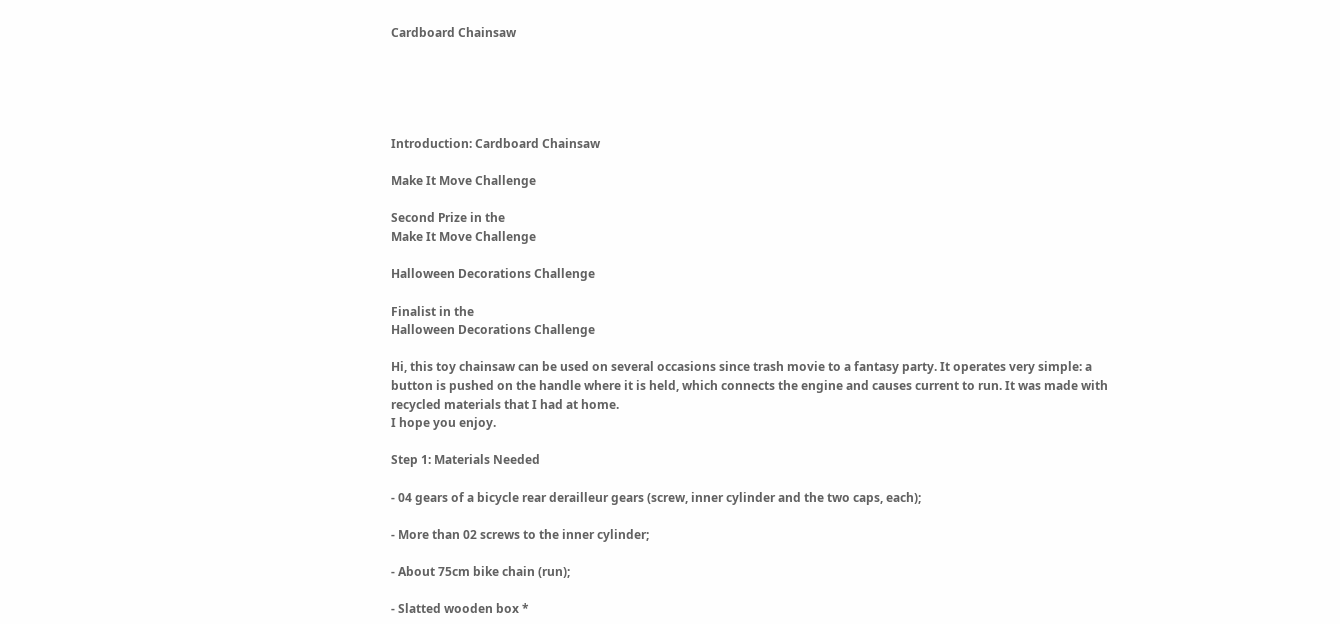Cardboard Chainsaw





Introduction: Cardboard Chainsaw

Make It Move Challenge

Second Prize in the
Make It Move Challenge

Halloween Decorations Challenge

Finalist in the
Halloween Decorations Challenge

Hi, this toy chainsaw can be used on several occasions since trash movie to a fantasy party. It operates very simple: a button is pushed on the handle where it is held, which connects the engine and causes current to run. It was made with recycled materials that I had at home.
I hope you enjoy.

Step 1: Materials Needed

- 04 gears of a bicycle rear derailleur gears (screw, inner cylinder and the two caps, each);

- More than 02 screws to the inner cylinder;

- About 75cm bike chain (run);

- Slatted wooden box *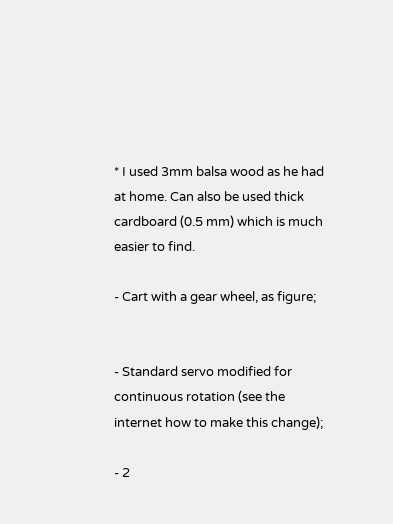* I used 3mm balsa wood as he had at home. Can also be used thick cardboard (0.5 mm) which is much easier to find.

- Cart with a gear wheel, as figure;


- Standard servo modified for continuous rotation (see the internet how to make this change);

- 2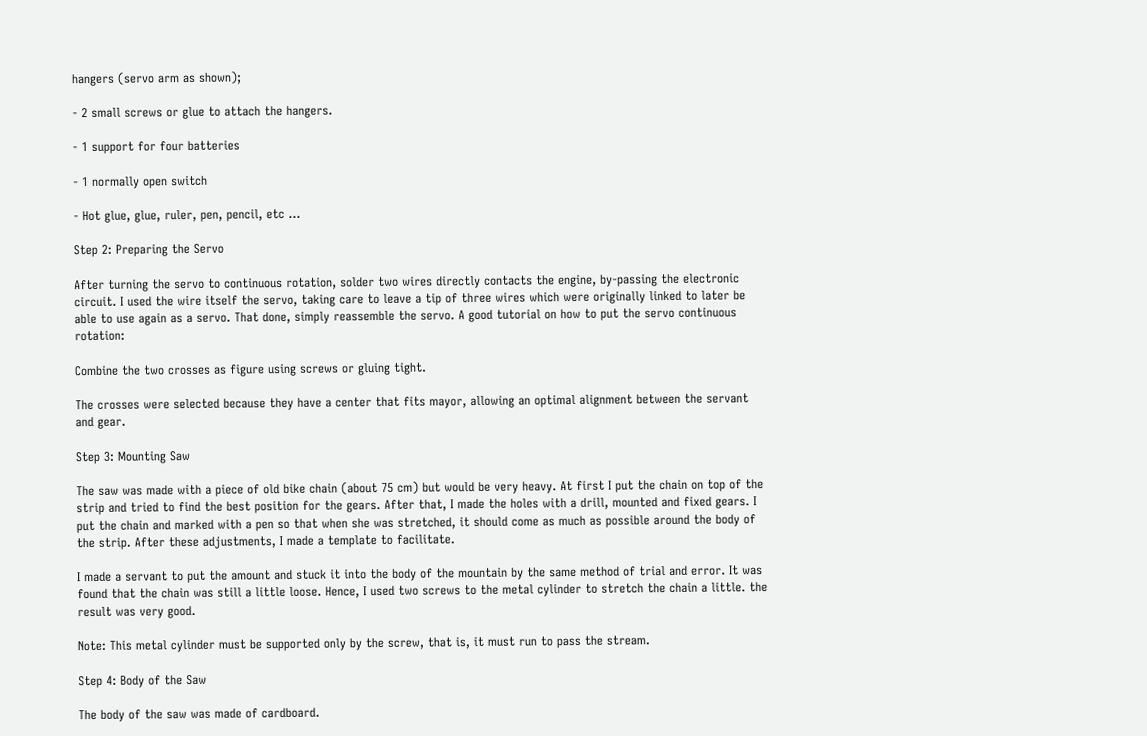hangers (servo arm as shown);

- 2 small screws or glue to attach the hangers.

- 1 support for four batteries

- 1 normally open switch

- Hot glue, glue, ruler, pen, pencil, etc ...

Step 2: Preparing the Servo

After turning the servo to continuous rotation, solder two wires directly contacts the engine, by-passing the electronic circuit. I used the wire itself the servo, taking care to leave a tip of three wires which were originally linked to later be able to use again as a servo. That done, simply reassemble the servo. A good tutorial on how to put the servo continuous rotation:

Combine the two crosses as figure using screws or gluing tight.

The crosses were selected because they have a center that fits mayor, allowing an optimal alignment between the servant and gear.

Step 3: Mounting Saw

The saw was made with a piece of old bike chain (about 75 cm) but would be very heavy. At first I put the chain on top of the strip and tried to find the best position for the gears. After that, I made the holes with a drill, mounted and fixed gears. I put the chain and marked with a pen so that when she was stretched, it should come as much as possible around the body of the strip. After these adjustments, I made a template to facilitate.

I made a servant to put the amount and stuck it into the body of the mountain by the same method of trial and error. It was found that the chain was still a little loose. Hence, I used two screws to the metal cylinder to stretch the chain a little. the result was very good.

Note: This metal cylinder must be supported only by the screw, that is, it must run to pass the stream.

Step 4: Body of the Saw

The body of the saw was made of cardboard.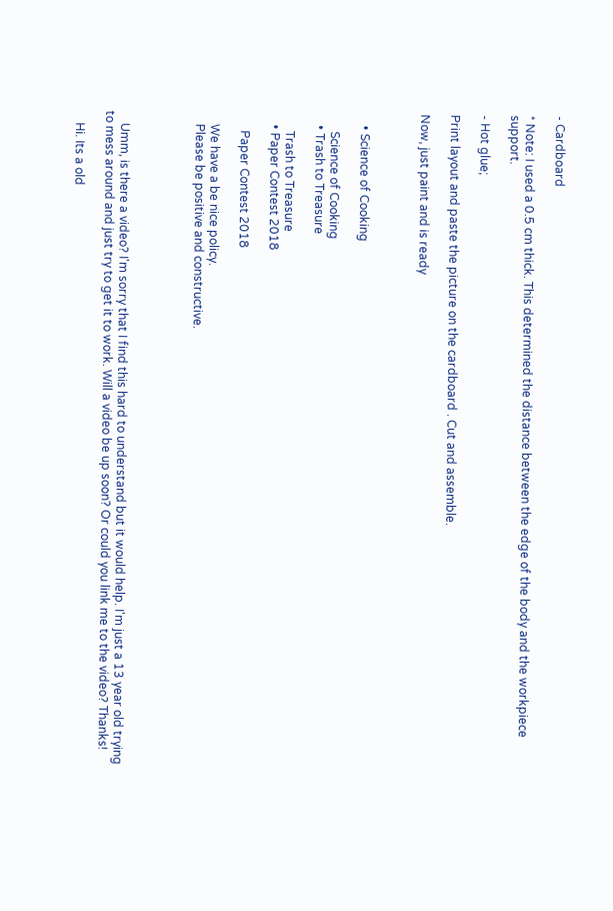- Cardboard

* Note: I used a 0.5 cm thick. This determined the distance between the edge of the body and the workpiece support.

- Hot glue;

Print layout and paste the picture on the cardboard . Cut and assemble.

Now, just paint and is ready



    • Science of Cooking

      Science of Cooking
    • Trash to Treasure

      Trash to Treasure
    • Paper Contest 2018

      Paper Contest 2018

    We have a be nice policy.
    Please be positive and constructive.




    Umm, is there a video? I'm sorry that I find this hard to understand but it would help. I'm just a 13 year old trying to mess around and just try to get it to work. Will a video be up soon? Or could you link me to the video? Thanks!

    Hi. Its a old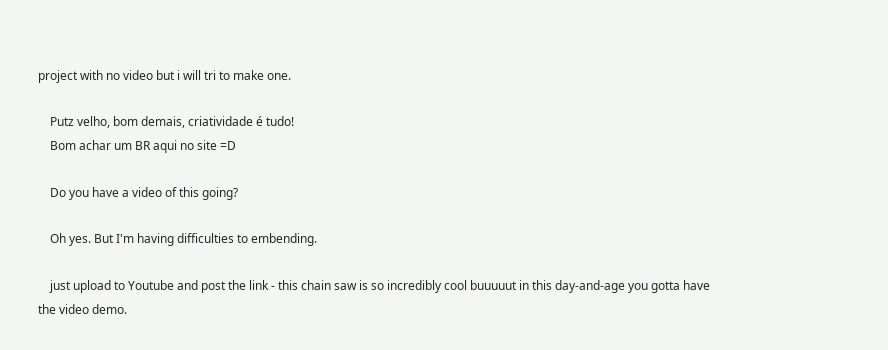project with no video but i will tri to make one.

    Putz velho, bom demais, criatividade é tudo!
    Bom achar um BR aqui no site =D

    Do you have a video of this going?

    Oh yes. But I'm having difficulties to embending.

    just upload to Youtube and post the link - this chain saw is so incredibly cool buuuuut in this day-and-age you gotta have the video demo.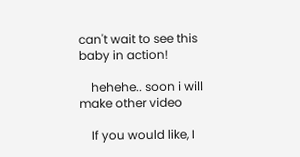can't wait to see this baby in action!

    hehehe.. soon i will make other video

    If you would like, I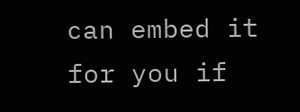can embed it for you if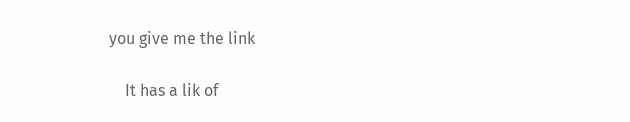you give me the link

    It has a lik of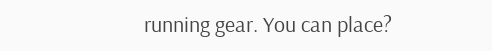running gear. You can place?